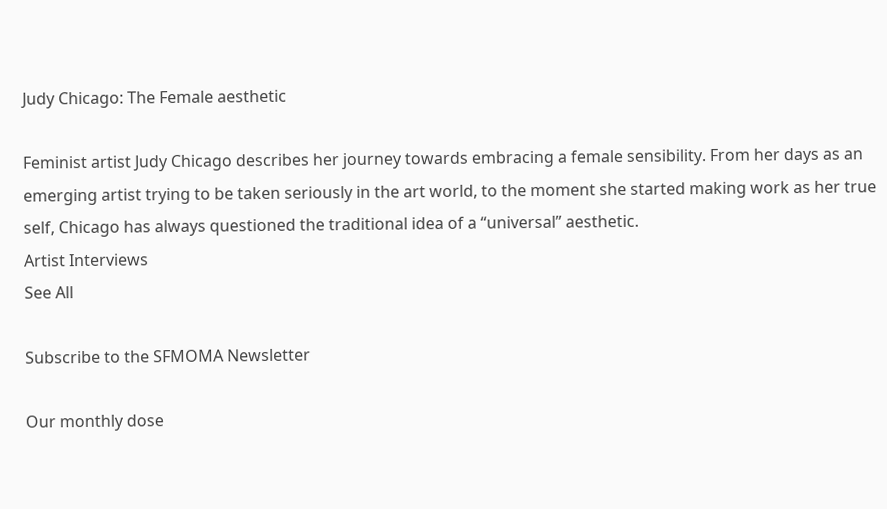Judy Chicago: The Female aesthetic

Feminist artist Judy Chicago describes her journey towards embracing a female sensibility. From her days as an emerging artist trying to be taken seriously in the art world, to the moment she started making work as her true self, Chicago has always questioned the traditional idea of a “universal” aesthetic.
Artist Interviews
See All

Subscribe to the SFMOMA Newsletter

Our monthly dose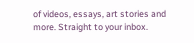of videos, essays, art stories and more. Straight to your inbox.